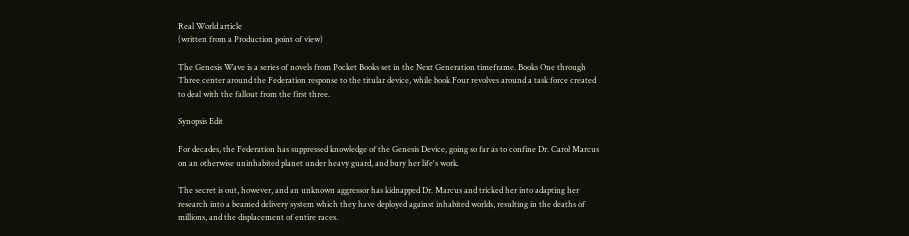Real World article
(written from a Production point of view)

The Genesis Wave is a series of novels from Pocket Books set in the Next Generation timeframe. Books One through Three center around the Federation response to the titular device, while book Four revolves around a task force created to deal with the fallout from the first three.

Synopsis Edit

For decades, the Federation has suppressed knowledge of the Genesis Device, going so far as to confine Dr. Carol Marcus on an otherwise uninhabited planet under heavy guard, and bury her life's work.

The secret is out, however, and an unknown aggressor has kidnapped Dr. Marcus and tricked her into adapting her research into a beamed delivery system which they have deployed against inhabited worlds, resulting in the deaths of millions, and the displacement of entire races.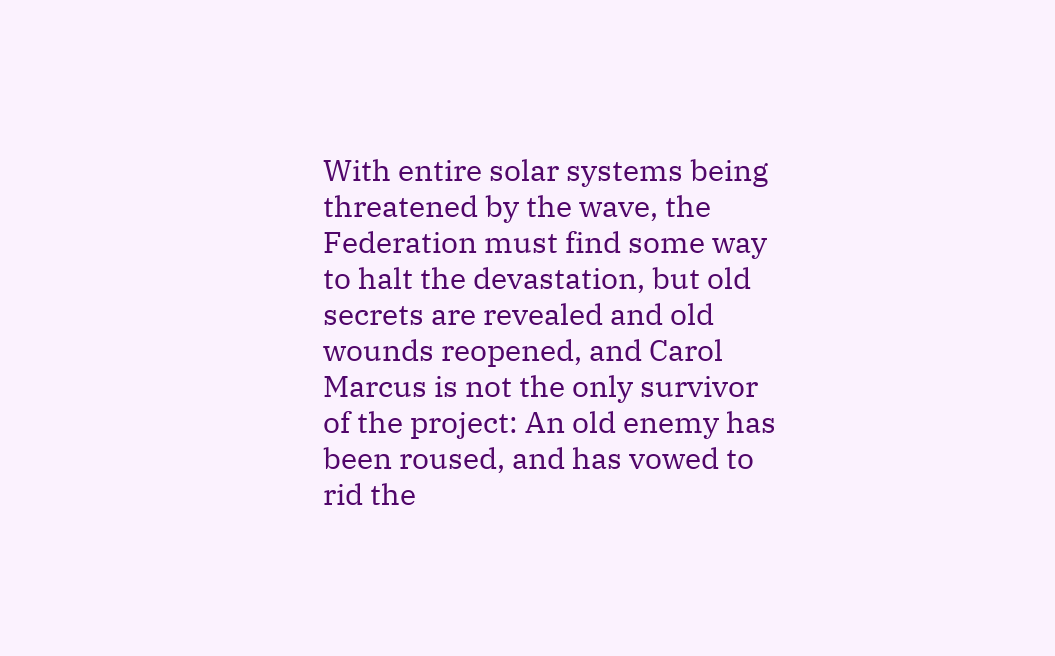With entire solar systems being threatened by the wave, the Federation must find some way to halt the devastation, but old secrets are revealed and old wounds reopened, and Carol Marcus is not the only survivor of the project: An old enemy has been roused, and has vowed to rid the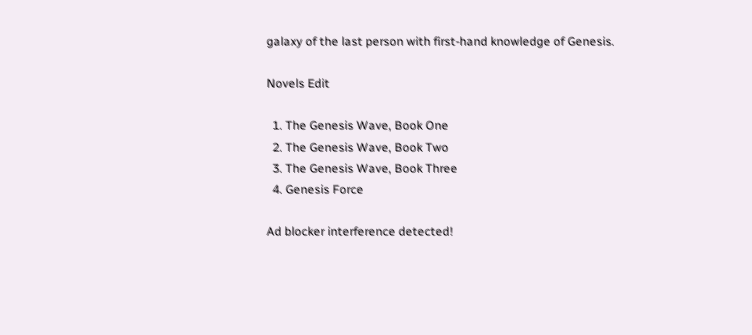galaxy of the last person with first-hand knowledge of Genesis.

Novels Edit

  1. The Genesis Wave, Book One
  2. The Genesis Wave, Book Two
  3. The Genesis Wave, Book Three
  4. Genesis Force

Ad blocker interference detected!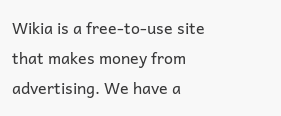Wikia is a free-to-use site that makes money from advertising. We have a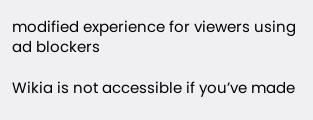modified experience for viewers using ad blockers

Wikia is not accessible if you’ve made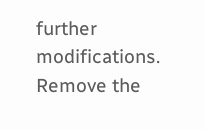further modifications. Remove the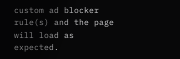custom ad blocker rule(s) and the page will load as expected.